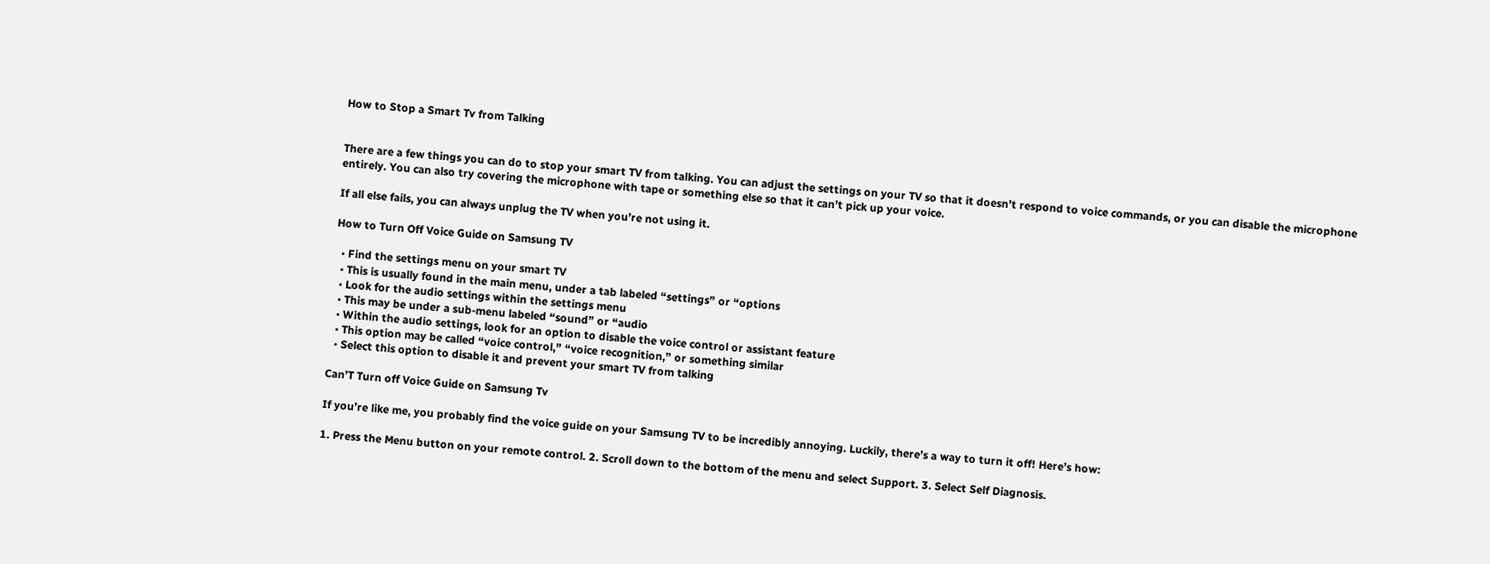How to Stop a Smart Tv from Talking


There are a few things you can do to stop your smart TV from talking. You can adjust the settings on your TV so that it doesn’t respond to voice commands, or you can disable the microphone entirely. You can also try covering the microphone with tape or something else so that it can’t pick up your voice.

If all else fails, you can always unplug the TV when you’re not using it.

How to Turn Off Voice Guide on Samsung TV

  • Find the settings menu on your smart TV
  • This is usually found in the main menu, under a tab labeled “settings” or “options
  • Look for the audio settings within the settings menu
  • This may be under a sub-menu labeled “sound” or “audio
  • Within the audio settings, look for an option to disable the voice control or assistant feature
  • This option may be called “voice control,” “voice recognition,” or something similar
  • Select this option to disable it and prevent your smart TV from talking

Can’T Turn off Voice Guide on Samsung Tv

If you’re like me, you probably find the voice guide on your Samsung TV to be incredibly annoying. Luckily, there’s a way to turn it off! Here’s how:

1. Press the Menu button on your remote control. 2. Scroll down to the bottom of the menu and select Support. 3. Select Self Diagnosis.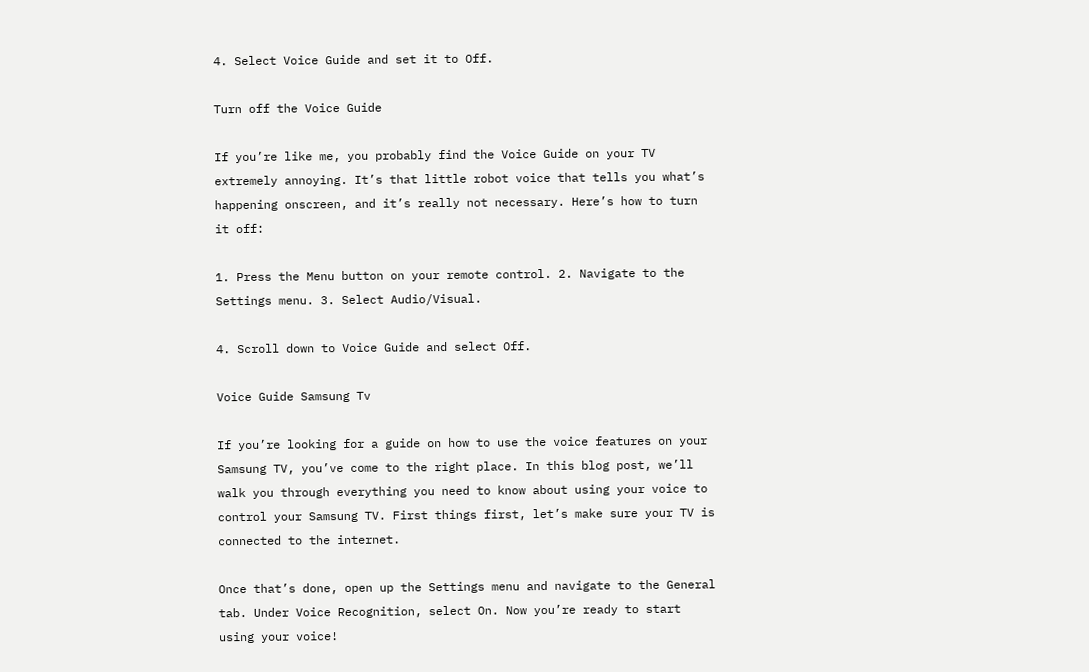4. Select Voice Guide and set it to Off.

Turn off the Voice Guide

If you’re like me, you probably find the Voice Guide on your TV extremely annoying. It’s that little robot voice that tells you what’s happening onscreen, and it’s really not necessary. Here’s how to turn it off:

1. Press the Menu button on your remote control. 2. Navigate to the Settings menu. 3. Select Audio/Visual.

4. Scroll down to Voice Guide and select Off.

Voice Guide Samsung Tv

If you’re looking for a guide on how to use the voice features on your Samsung TV, you’ve come to the right place. In this blog post, we’ll walk you through everything you need to know about using your voice to control your Samsung TV. First things first, let’s make sure your TV is connected to the internet.

Once that’s done, open up the Settings menu and navigate to the General tab. Under Voice Recognition, select On. Now you’re ready to start using your voice!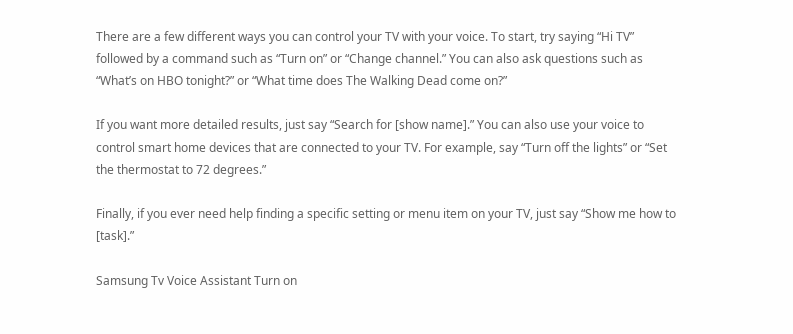There are a few different ways you can control your TV with your voice. To start, try saying “Hi TV” followed by a command such as “Turn on” or “Change channel.” You can also ask questions such as “What’s on HBO tonight?” or “What time does The Walking Dead come on?”

If you want more detailed results, just say “Search for [show name].” You can also use your voice to control smart home devices that are connected to your TV. For example, say “Turn off the lights” or “Set the thermostat to 72 degrees.”

Finally, if you ever need help finding a specific setting or menu item on your TV, just say “Show me how to [task].”

Samsung Tv Voice Assistant Turn on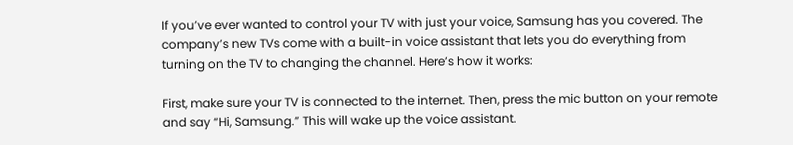If you’ve ever wanted to control your TV with just your voice, Samsung has you covered. The company’s new TVs come with a built-in voice assistant that lets you do everything from turning on the TV to changing the channel. Here’s how it works:

First, make sure your TV is connected to the internet. Then, press the mic button on your remote and say “Hi, Samsung.” This will wake up the voice assistant.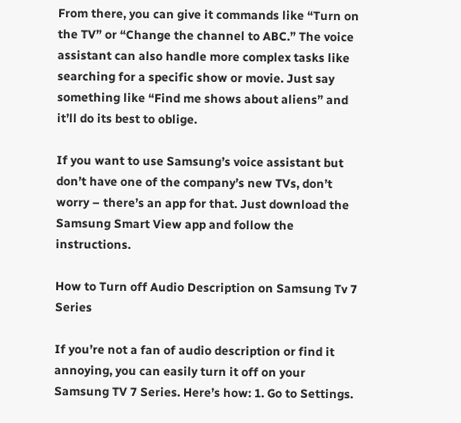From there, you can give it commands like “Turn on the TV” or “Change the channel to ABC.” The voice assistant can also handle more complex tasks like searching for a specific show or movie. Just say something like “Find me shows about aliens” and it’ll do its best to oblige.

If you want to use Samsung’s voice assistant but don’t have one of the company’s new TVs, don’t worry – there’s an app for that. Just download the Samsung Smart View app and follow the instructions.

How to Turn off Audio Description on Samsung Tv 7 Series

If you’re not a fan of audio description or find it annoying, you can easily turn it off on your Samsung TV 7 Series. Here’s how: 1. Go to Settings.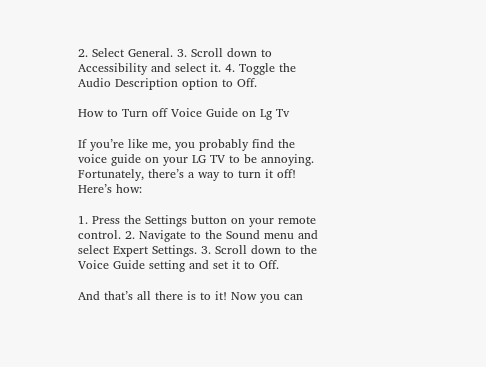2. Select General. 3. Scroll down to Accessibility and select it. 4. Toggle the Audio Description option to Off.

How to Turn off Voice Guide on Lg Tv

If you’re like me, you probably find the voice guide on your LG TV to be annoying. Fortunately, there’s a way to turn it off! Here’s how:

1. Press the Settings button on your remote control. 2. Navigate to the Sound menu and select Expert Settings. 3. Scroll down to the Voice Guide setting and set it to Off.

And that’s all there is to it! Now you can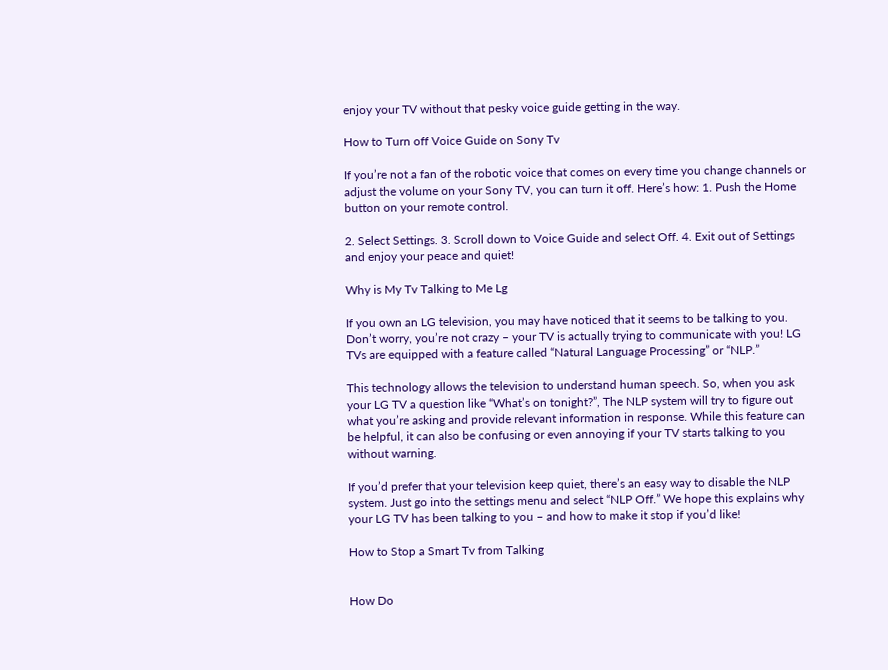enjoy your TV without that pesky voice guide getting in the way.

How to Turn off Voice Guide on Sony Tv

If you’re not a fan of the robotic voice that comes on every time you change channels or adjust the volume on your Sony TV, you can turn it off. Here’s how: 1. Push the Home button on your remote control.

2. Select Settings. 3. Scroll down to Voice Guide and select Off. 4. Exit out of Settings and enjoy your peace and quiet!

Why is My Tv Talking to Me Lg

If you own an LG television, you may have noticed that it seems to be talking to you. Don’t worry, you’re not crazy – your TV is actually trying to communicate with you! LG TVs are equipped with a feature called “Natural Language Processing” or “NLP.”

This technology allows the television to understand human speech. So, when you ask your LG TV a question like “What’s on tonight?”, The NLP system will try to figure out what you’re asking and provide relevant information in response. While this feature can be helpful, it can also be confusing or even annoying if your TV starts talking to you without warning.

If you’d prefer that your television keep quiet, there’s an easy way to disable the NLP system. Just go into the settings menu and select “NLP Off.” We hope this explains why your LG TV has been talking to you – and how to make it stop if you’d like!

How to Stop a Smart Tv from Talking


How Do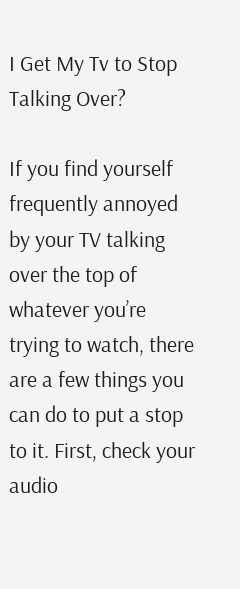I Get My Tv to Stop Talking Over?

If you find yourself frequently annoyed by your TV talking over the top of whatever you’re trying to watch, there are a few things you can do to put a stop to it. First, check your audio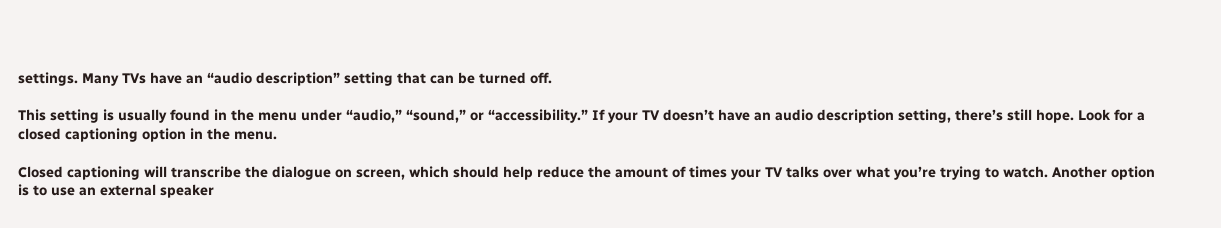settings. Many TVs have an “audio description” setting that can be turned off.

This setting is usually found in the menu under “audio,” “sound,” or “accessibility.” If your TV doesn’t have an audio description setting, there’s still hope. Look for a closed captioning option in the menu.

Closed captioning will transcribe the dialogue on screen, which should help reduce the amount of times your TV talks over what you’re trying to watch. Another option is to use an external speaker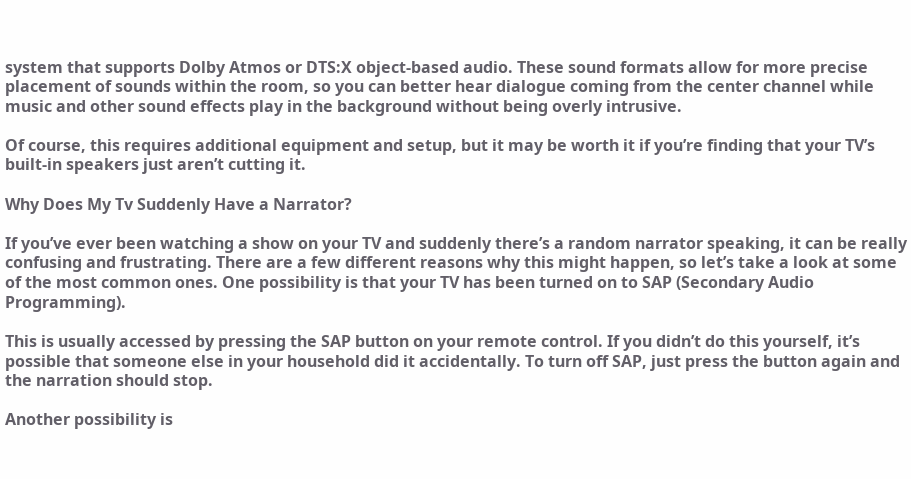system that supports Dolby Atmos or DTS:X object-based audio. These sound formats allow for more precise placement of sounds within the room, so you can better hear dialogue coming from the center channel while music and other sound effects play in the background without being overly intrusive.

Of course, this requires additional equipment and setup, but it may be worth it if you’re finding that your TV’s built-in speakers just aren’t cutting it.

Why Does My Tv Suddenly Have a Narrator?

If you’ve ever been watching a show on your TV and suddenly there’s a random narrator speaking, it can be really confusing and frustrating. There are a few different reasons why this might happen, so let’s take a look at some of the most common ones. One possibility is that your TV has been turned on to SAP (Secondary Audio Programming).

This is usually accessed by pressing the SAP button on your remote control. If you didn’t do this yourself, it’s possible that someone else in your household did it accidentally. To turn off SAP, just press the button again and the narration should stop.

Another possibility is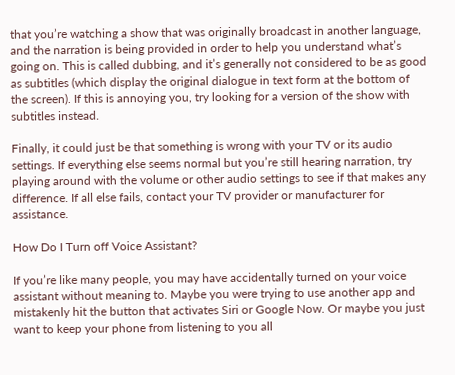that you’re watching a show that was originally broadcast in another language, and the narration is being provided in order to help you understand what’s going on. This is called dubbing, and it’s generally not considered to be as good as subtitles (which display the original dialogue in text form at the bottom of the screen). If this is annoying you, try looking for a version of the show with subtitles instead.

Finally, it could just be that something is wrong with your TV or its audio settings. If everything else seems normal but you’re still hearing narration, try playing around with the volume or other audio settings to see if that makes any difference. If all else fails, contact your TV provider or manufacturer for assistance.

How Do I Turn off Voice Assistant?

If you’re like many people, you may have accidentally turned on your voice assistant without meaning to. Maybe you were trying to use another app and mistakenly hit the button that activates Siri or Google Now. Or maybe you just want to keep your phone from listening to you all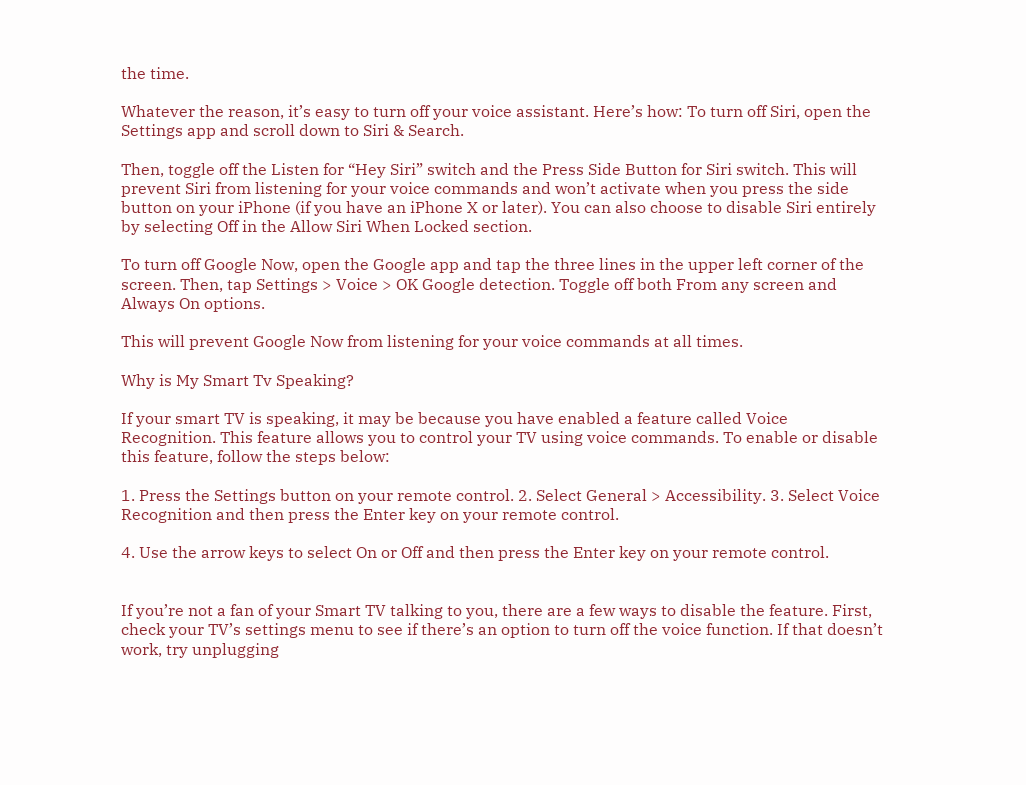the time.

Whatever the reason, it’s easy to turn off your voice assistant. Here’s how: To turn off Siri, open the Settings app and scroll down to Siri & Search.

Then, toggle off the Listen for “Hey Siri” switch and the Press Side Button for Siri switch. This will prevent Siri from listening for your voice commands and won’t activate when you press the side button on your iPhone (if you have an iPhone X or later). You can also choose to disable Siri entirely by selecting Off in the Allow Siri When Locked section.

To turn off Google Now, open the Google app and tap the three lines in the upper left corner of the screen. Then, tap Settings > Voice > OK Google detection. Toggle off both From any screen and Always On options.

This will prevent Google Now from listening for your voice commands at all times.

Why is My Smart Tv Speaking?

If your smart TV is speaking, it may be because you have enabled a feature called Voice Recognition. This feature allows you to control your TV using voice commands. To enable or disable this feature, follow the steps below:

1. Press the Settings button on your remote control. 2. Select General > Accessibility. 3. Select Voice Recognition and then press the Enter key on your remote control.

4. Use the arrow keys to select On or Off and then press the Enter key on your remote control.


If you’re not a fan of your Smart TV talking to you, there are a few ways to disable the feature. First, check your TV’s settings menu to see if there’s an option to turn off the voice function. If that doesn’t work, try unplugging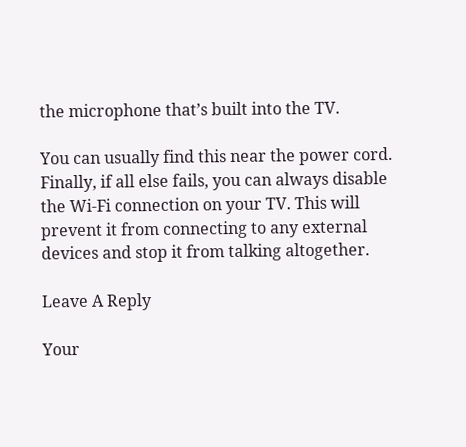the microphone that’s built into the TV.

You can usually find this near the power cord. Finally, if all else fails, you can always disable the Wi-Fi connection on your TV. This will prevent it from connecting to any external devices and stop it from talking altogether.

Leave A Reply

Your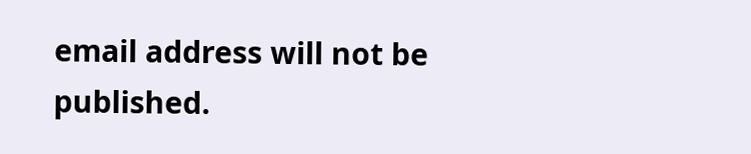email address will not be published.